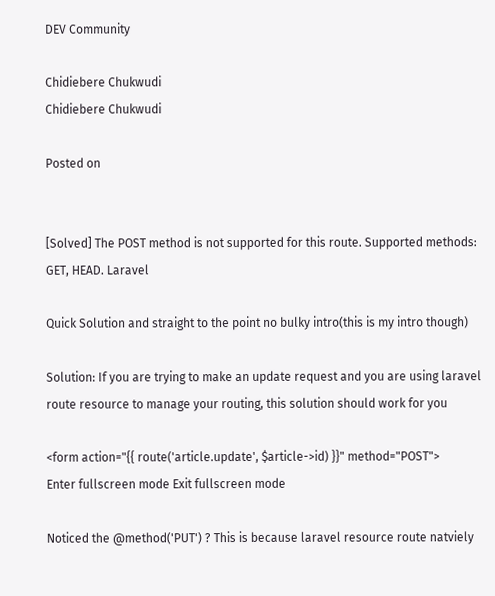DEV Community

Chidiebere Chukwudi
Chidiebere Chukwudi

Posted on


[Solved] The POST method is not supported for this route. Supported methods: GET, HEAD. Laravel

Quick Solution and straight to the point no bulky intro(this is my intro though)

Solution: If you are trying to make an update request and you are using laravel route resource to manage your routing, this solution should work for you

<form action="{{ route('article.update', $article->id) }}" method="POST">
Enter fullscreen mode Exit fullscreen mode

Noticed the @method('PUT') ? This is because laravel resource route natviely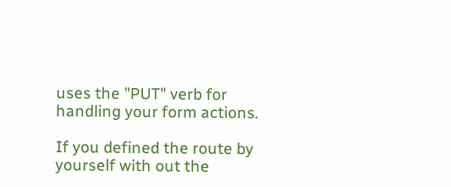uses the "PUT" verb for handling your form actions.

If you defined the route by yourself with out the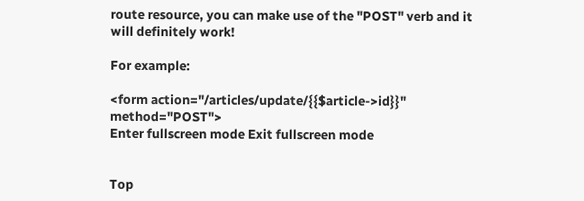route resource, you can make use of the "POST" verb and it will definitely work!

For example:

<form action="/articles/update/{{$article->id}}" method="POST">
Enter fullscreen mode Exit fullscreen mode


Top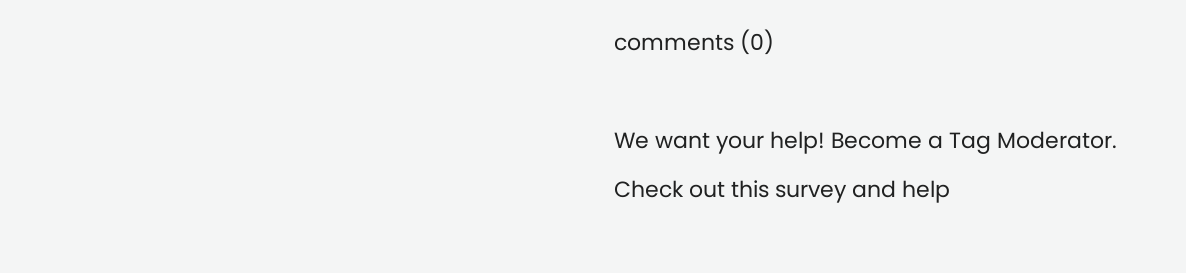comments (0)

We want your help! Become a Tag Moderator.
Check out this survey and help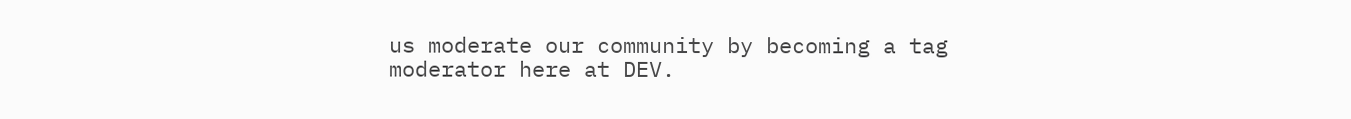us moderate our community by becoming a tag moderator here at DEV.